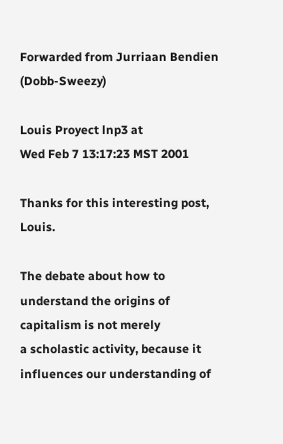Forwarded from Jurriaan Bendien (Dobb-Sweezy)

Louis Proyect lnp3 at
Wed Feb 7 13:17:23 MST 2001

Thanks for this interesting post, Louis.

The debate about how to understand the origins of capitalism is not merely
a scholastic activity, because it influences our understanding of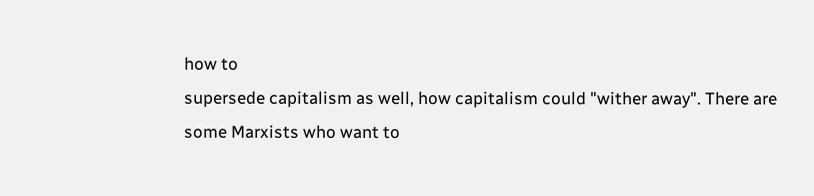how to
supersede capitalism as well, how capitalism could "wither away". There are
some Marxists who want to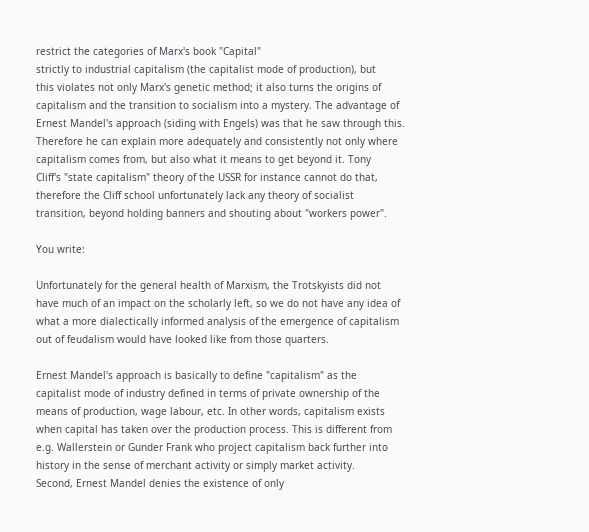restrict the categories of Marx's book "Capital"
strictly to industrial capitalism (the capitalist mode of production), but
this violates not only Marx's genetic method; it also turns the origins of
capitalism and the transition to socialism into a mystery. The advantage of
Ernest Mandel's approach (siding with Engels) was that he saw through this.
Therefore he can explain more adequately and consistently not only where
capitalism comes from, but also what it means to get beyond it. Tony
Cliff's "state capitalism" theory of the USSR for instance cannot do that,
therefore the Cliff school unfortunately lack any theory of socialist
transition, beyond holding banners and shouting about "workers power".

You write:

Unfortunately for the general health of Marxism, the Trotskyists did not
have much of an impact on the scholarly left, so we do not have any idea of
what a more dialectically informed analysis of the emergence of capitalism
out of feudalism would have looked like from those quarters.

Ernest Mandel's approach is basically to define "capitalism" as the
capitalist mode of industry defined in terms of private ownership of the
means of production, wage labour, etc. In other words, capitalism exists
when capital has taken over the production process. This is different from
e.g. Wallerstein or Gunder Frank who project capitalism back further into
history in the sense of merchant activity or simply market activity.
Second, Ernest Mandel denies the existence of only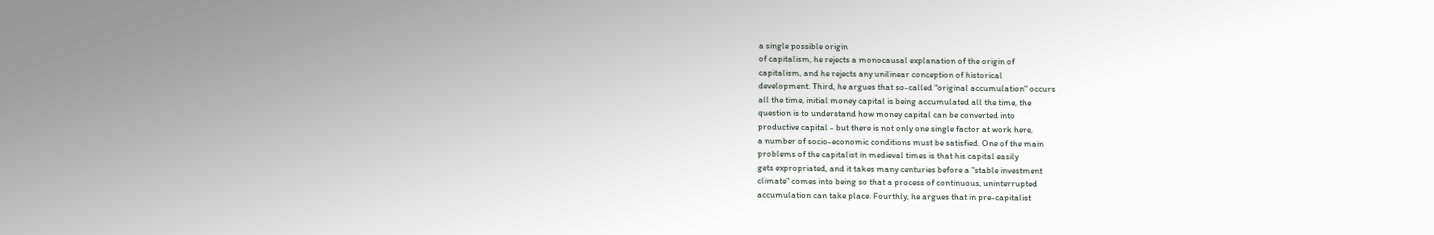a single possible origin
of capitalism, he rejects a monocausal explanation of the origin of
capitalism, and he rejects any unilinear conception of historical
development. Third, he argues that so-called "original accumulation" occurs
all the time, initial money capital is being accumulated all the time, the
question is to understand how money capital can be converted into
productive capital - but there is not only one single factor at work here,
a number of socio-economic conditions must be satisfied. One of the main
problems of the capitalist in medieval times is that his capital easily
gets expropriated, and it takes many centuries before a "stable investment
climate" comes into being so that a process of continuous, uninterrupted
accumulation can take place. Fourthly, he argues that in pre-capitalist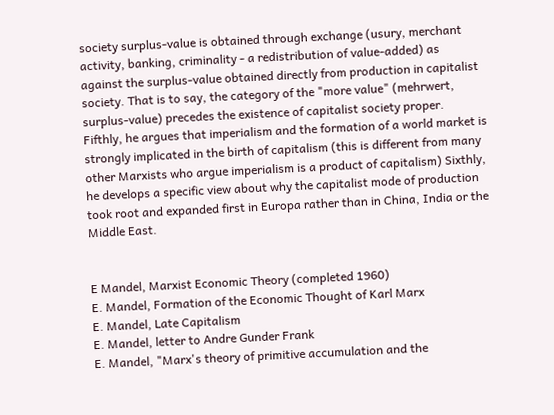society surplus-value is obtained through exchange (usury, merchant
activity, banking, criminality - a redistribution of value-added) as
against the surplus-value obtained directly from production in capitalist
society. That is to say, the category of the "more value" (mehrwert,
surplus-value) precedes the existence of capitalist society proper.
Fifthly, he argues that imperialism and the formation of a world market is
strongly implicated in the birth of capitalism (this is different from many
other Marxists who argue imperialism is a product of capitalism) Sixthly,
he develops a specific view about why the capitalist mode of production
took root and expanded first in Europa rather than in China, India or the
Middle East.


E Mandel, Marxist Economic Theory (completed 1960)
E. Mandel, Formation of the Economic Thought of Karl Marx
E. Mandel, Late Capitalism
E. Mandel, letter to Andre Gunder Frank
E. Mandel, "Marx's theory of primitive accumulation and the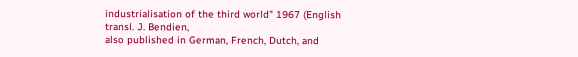industrialisation of the third world" 1967 (English transl. J. Bendien,
also published in German, French, Dutch, and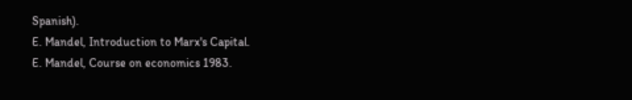Spanish).
E. Mandel, Introduction to Marx's Capital.
E. Mandel, Course on economics 1983.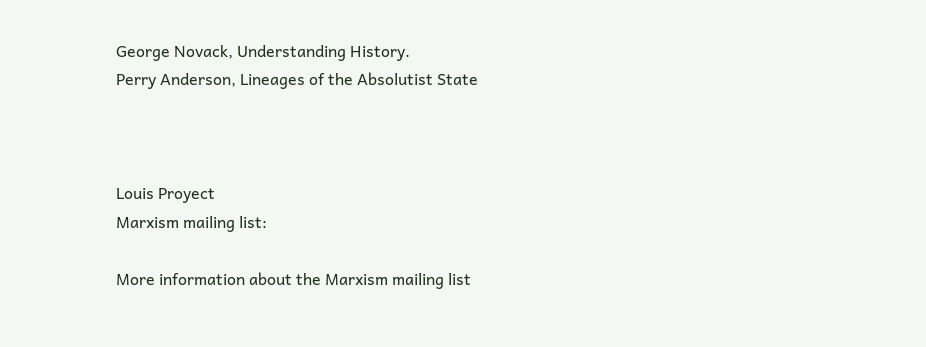George Novack, Understanding History.
Perry Anderson, Lineages of the Absolutist State



Louis Proyect
Marxism mailing list:

More information about the Marxism mailing list